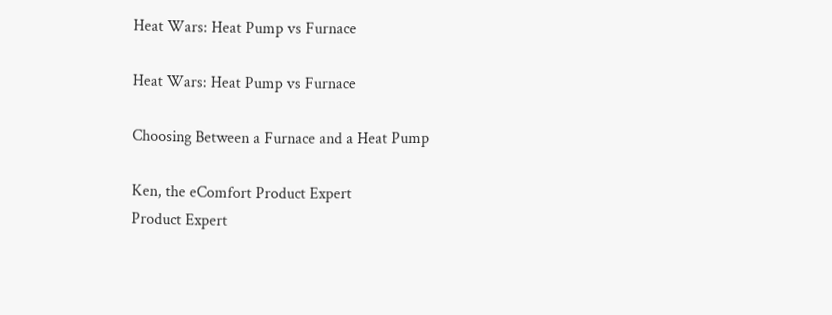Heat Wars: Heat Pump vs Furnace

Heat Wars: Heat Pump vs Furnace

Choosing Between a Furnace and a Heat Pump

Ken, the eComfort Product Expert
Product Expert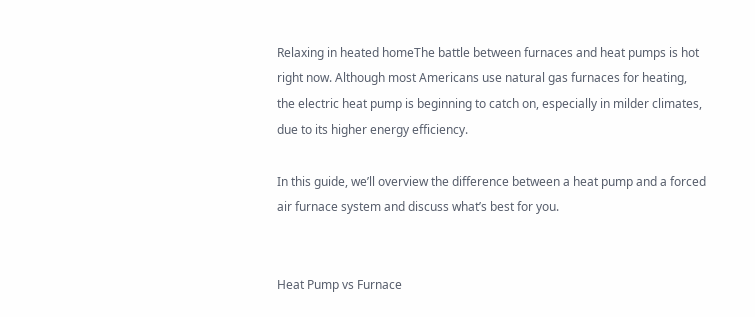Relaxing in heated homeThe battle between furnaces and heat pumps is hot right now. Although most Americans use natural gas furnaces for heating, the electric heat pump is beginning to catch on, especially in milder climates, due to its higher energy efficiency.

In this guide, we’ll overview the difference between a heat pump and a forced air furnace system and discuss what’s best for you.


Heat Pump vs Furnace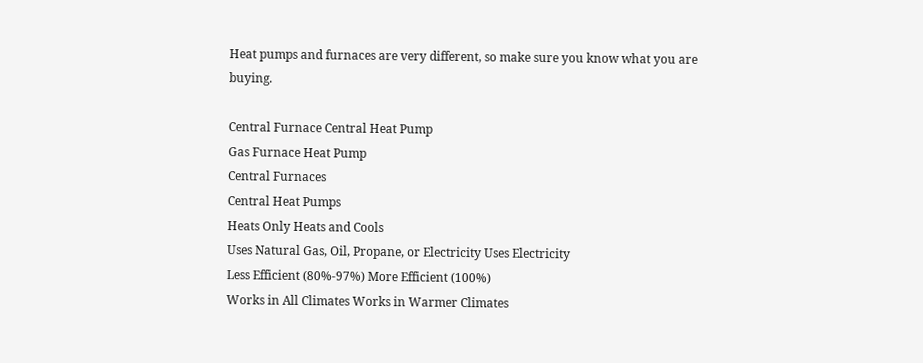Heat pumps and furnaces are very different, so make sure you know what you are buying.

Central Furnace Central Heat Pump
Gas Furnace Heat Pump
Central Furnaces
Central Heat Pumps
Heats Only Heats and Cools
Uses Natural Gas, Oil, Propane, or Electricity Uses Electricity
Less Efficient (80%-97%) More Efficient (100%)
Works in All Climates Works in Warmer Climates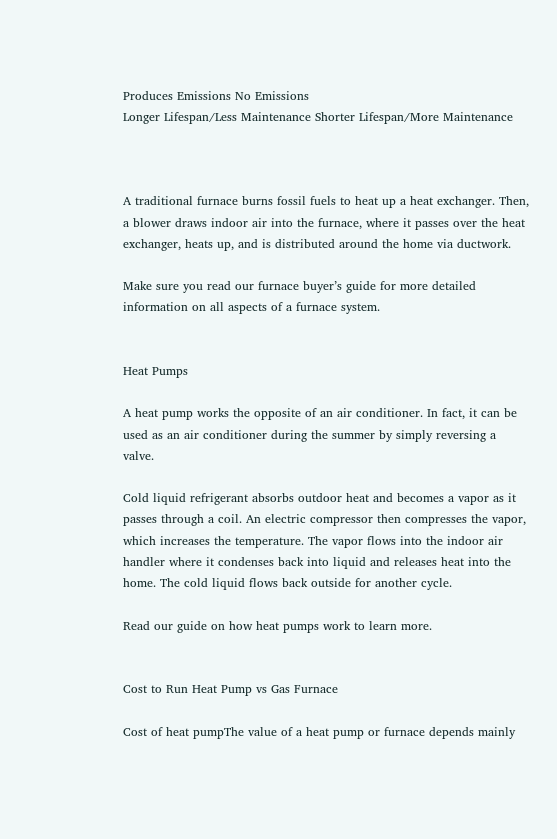Produces Emissions No Emissions
Longer Lifespan/Less Maintenance Shorter Lifespan/More Maintenance



A traditional furnace burns fossil fuels to heat up a heat exchanger. Then, a blower draws indoor air into the furnace, where it passes over the heat exchanger, heats up, and is distributed around the home via ductwork.

Make sure you read our furnace buyer’s guide for more detailed information on all aspects of a furnace system.


Heat Pumps

A heat pump works the opposite of an air conditioner. In fact, it can be used as an air conditioner during the summer by simply reversing a valve.

Cold liquid refrigerant absorbs outdoor heat and becomes a vapor as it passes through a coil. An electric compressor then compresses the vapor, which increases the temperature. The vapor flows into the indoor air handler where it condenses back into liquid and releases heat into the home. The cold liquid flows back outside for another cycle.

Read our guide on how heat pumps work to learn more.


Cost to Run Heat Pump vs Gas Furnace

Cost of heat pumpThe value of a heat pump or furnace depends mainly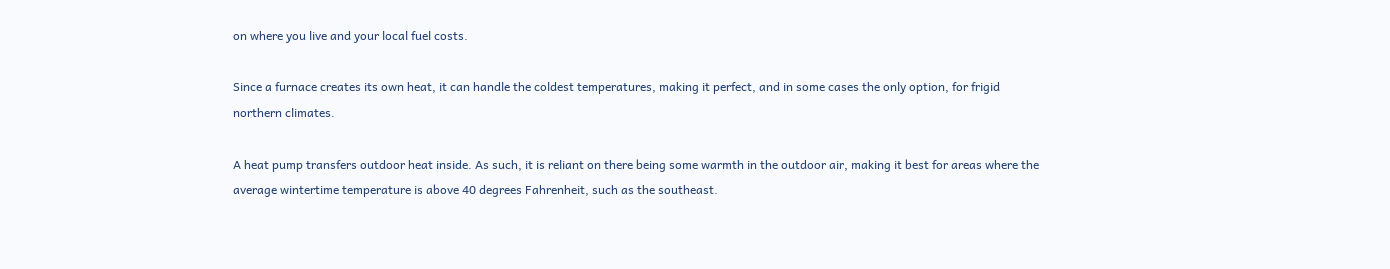on where you live and your local fuel costs.

Since a furnace creates its own heat, it can handle the coldest temperatures, making it perfect, and in some cases the only option, for frigid northern climates.

A heat pump transfers outdoor heat inside. As such, it is reliant on there being some warmth in the outdoor air, making it best for areas where the average wintertime temperature is above 40 degrees Fahrenheit, such as the southeast.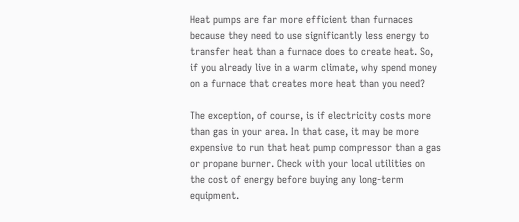Heat pumps are far more efficient than furnaces because they need to use significantly less energy to transfer heat than a furnace does to create heat. So, if you already live in a warm climate, why spend money on a furnace that creates more heat than you need?

The exception, of course, is if electricity costs more than gas in your area. In that case, it may be more expensive to run that heat pump compressor than a gas or propane burner. Check with your local utilities on the cost of energy before buying any long-term equipment.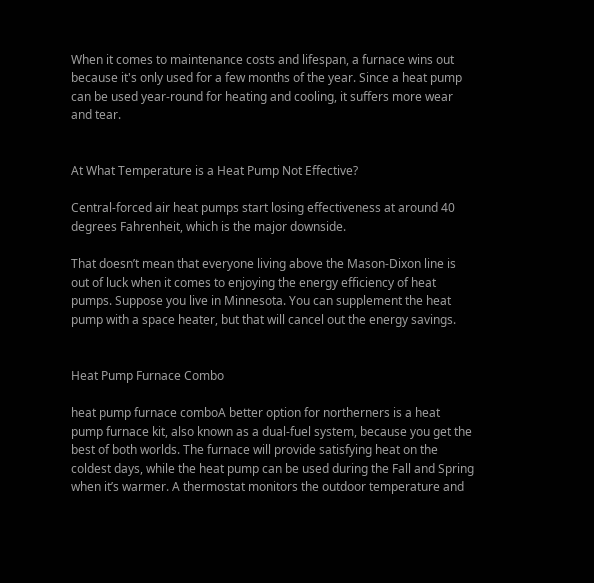When it comes to maintenance costs and lifespan, a furnace wins out because it's only used for a few months of the year. Since a heat pump can be used year-round for heating and cooling, it suffers more wear and tear.


At What Temperature is a Heat Pump Not Effective?

Central-forced air heat pumps start losing effectiveness at around 40 degrees Fahrenheit, which is the major downside.

That doesn’t mean that everyone living above the Mason-Dixon line is out of luck when it comes to enjoying the energy efficiency of heat pumps. Suppose you live in Minnesota. You can supplement the heat pump with a space heater, but that will cancel out the energy savings.


Heat Pump Furnace Combo

heat pump furnace comboA better option for northerners is a heat pump furnace kit, also known as a dual-fuel system, because you get the best of both worlds. The furnace will provide satisfying heat on the coldest days, while the heat pump can be used during the Fall and Spring when it’s warmer. A thermostat monitors the outdoor temperature and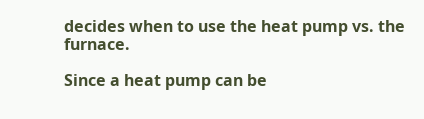decides when to use the heat pump vs. the furnace.

Since a heat pump can be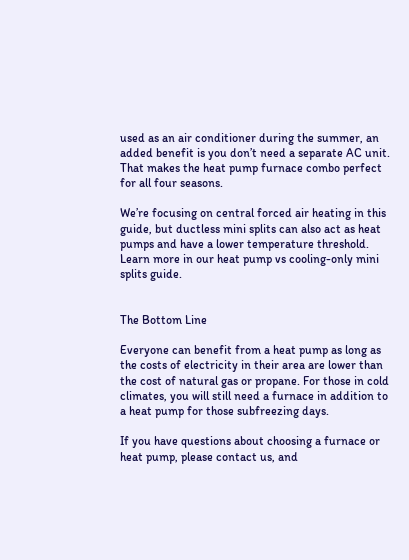used as an air conditioner during the summer, an added benefit is you don’t need a separate AC unit. That makes the heat pump furnace combo perfect for all four seasons.

We’re focusing on central forced air heating in this guide, but ductless mini splits can also act as heat pumps and have a lower temperature threshold. Learn more in our heat pump vs cooling-only mini splits guide.


The Bottom Line

Everyone can benefit from a heat pump as long as the costs of electricity in their area are lower than the cost of natural gas or propane. For those in cold climates, you will still need a furnace in addition to a heat pump for those subfreezing days.

If you have questions about choosing a furnace or heat pump, please contact us, and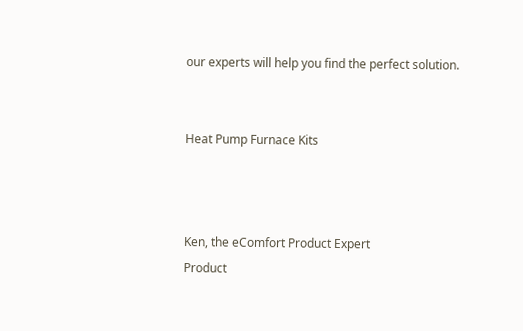our experts will help you find the perfect solution.


Heat Pump Furnace Kits



Ken, the eComfort Product Expert
Product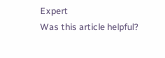Expert
Was this article helpful?